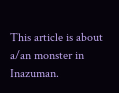This article is about a/an monster in Inazuman.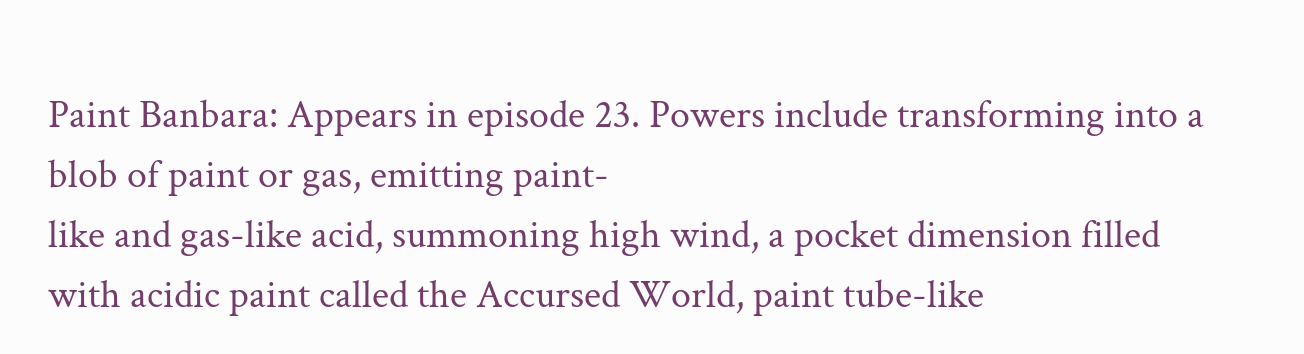Paint Banbara: Appears in episode 23. Powers include transforming into a blob of paint or gas, emitting paint-
like and gas-like acid, summoning high wind, a pocket dimension filled with acidic paint called the Accursed World, paint tube-like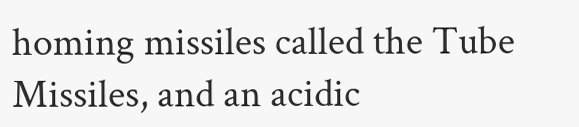homing missiles called the Tube Missiles, and an acidic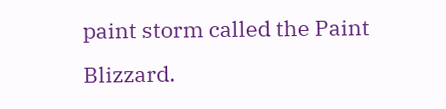paint storm called the Paint Blizzard.